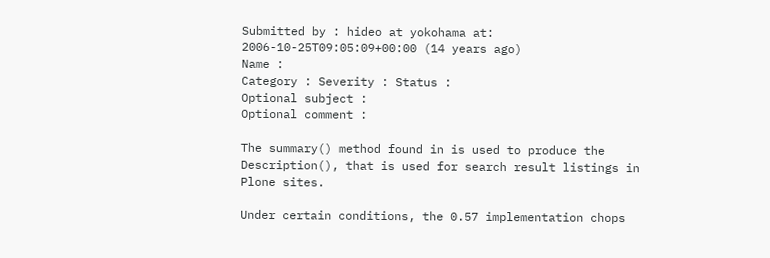Submitted by : hideo at yokohama at: 2006-10-25T09:05:09+00:00 (14 years ago)
Name :
Category : Severity : Status :
Optional subject :
Optional comment :

The summary() method found in is used to produce the Description(), that is used for search result listings in Plone sites.

Under certain conditions, the 0.57 implementation chops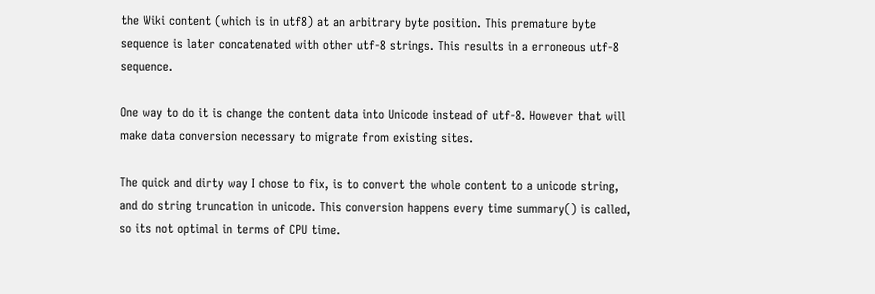the Wiki content (which is in utf8) at an arbitrary byte position. This premature byte sequence is later concatenated with other utf-8 strings. This results in a erroneous utf-8 sequence.

One way to do it is change the content data into Unicode instead of utf-8. However that will make data conversion necessary to migrate from existing sites.

The quick and dirty way I chose to fix, is to convert the whole content to a unicode string, and do string truncation in unicode. This conversion happens every time summary() is called, so its not optimal in terms of CPU time.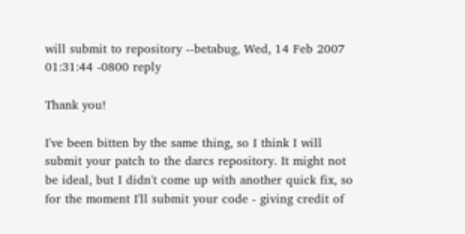will submit to repository --betabug, Wed, 14 Feb 2007 01:31:44 -0800 reply

Thank you!

I've been bitten by the same thing, so I think I will submit your patch to the darcs repository. It might not be ideal, but I didn't come up with another quick fix, so for the moment I'll submit your code - giving credit of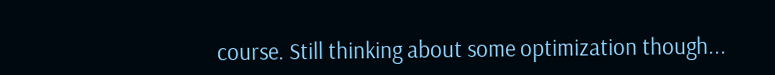course. Still thinking about some optimization though...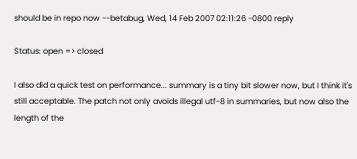should be in repo now --betabug, Wed, 14 Feb 2007 02:11:26 -0800 reply

Status: open => closed

I also did a quick test on performance... summary is a tiny bit slower now, but I think it's still acceptable. The patch not only avoids illegal utf-8 in summaries, but now also the length of the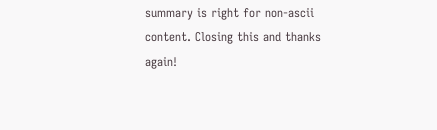summary is right for non-ascii content. Closing this and thanks again!